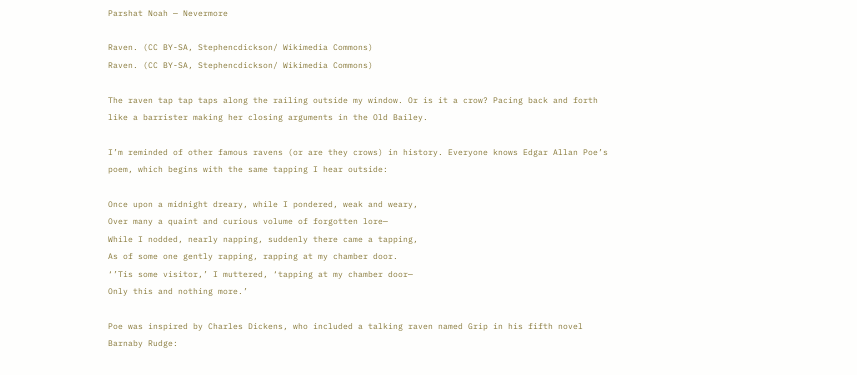Parshat Noah — Nevermore

Raven. (CC BY-SA, Stephencdickson/ Wikimedia Commons)
Raven. (CC BY-SA, Stephencdickson/ Wikimedia Commons)

The raven tap tap taps along the railing outside my window. Or is it a crow? Pacing back and forth like a barrister making her closing arguments in the Old Bailey.

I’m reminded of other famous ravens (or are they crows) in history. Everyone knows Edgar Allan Poe’s poem, which begins with the same tapping I hear outside:

Once upon a midnight dreary, while I pondered, weak and weary,
Over many a quaint and curious volume of forgotten lore—
While I nodded, nearly napping, suddenly there came a tapping,
As of some one gently rapping, rapping at my chamber door.
‘’Tis some visitor,’ I muttered, ‘tapping at my chamber door—
Only this and nothing more.’

Poe was inspired by Charles Dickens, who included a talking raven named Grip in his fifth novel Barnaby Rudge: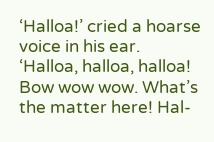‘Halloa!’ cried a hoarse voice in his ear. ‘Halloa, halloa, halloa! Bow wow wow. What’s the matter here! Hal-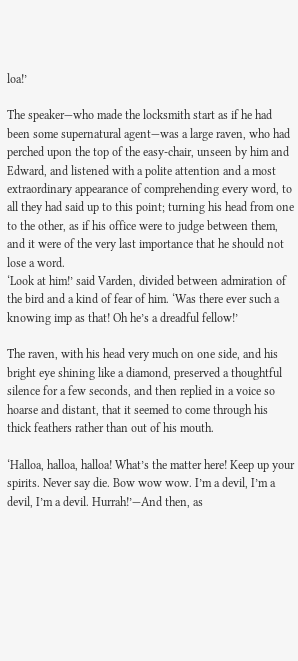loa!’

The speaker—who made the locksmith start as if he had been some supernatural agent—was a large raven, who had perched upon the top of the easy-chair, unseen by him and Edward, and listened with a polite attention and a most extraordinary appearance of comprehending every word, to all they had said up to this point; turning his head from one to the other, as if his office were to judge between them, and it were of the very last importance that he should not lose a word.
‘Look at him!’ said Varden, divided between admiration of the bird and a kind of fear of him. ‘Was there ever such a knowing imp as that! Oh he’s a dreadful fellow!’

The raven, with his head very much on one side, and his bright eye shining like a diamond, preserved a thoughtful silence for a few seconds, and then replied in a voice so hoarse and distant, that it seemed to come through his thick feathers rather than out of his mouth.

‘Halloa, halloa, halloa! What’s the matter here! Keep up your spirits. Never say die. Bow wow wow. I’m a devil, I’m a devil, I’m a devil. Hurrah!’—And then, as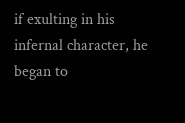if exulting in his infernal character, he began to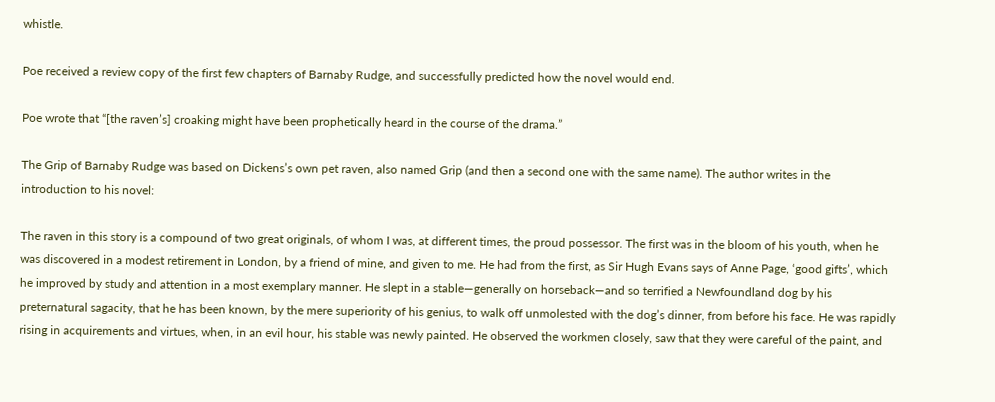whistle.

Poe received a review copy of the first few chapters of Barnaby Rudge, and successfully predicted how the novel would end.

Poe wrote that “[the raven’s] croaking might have been prophetically heard in the course of the drama.”

The Grip of Barnaby Rudge was based on Dickens’s own pet raven, also named Grip (and then a second one with the same name). The author writes in the introduction to his novel:

The raven in this story is a compound of two great originals, of whom I was, at different times, the proud possessor. The first was in the bloom of his youth, when he was discovered in a modest retirement in London, by a friend of mine, and given to me. He had from the first, as Sir Hugh Evans says of Anne Page, ‘good gifts’, which he improved by study and attention in a most exemplary manner. He slept in a stable—generally on horseback—and so terrified a Newfoundland dog by his preternatural sagacity, that he has been known, by the mere superiority of his genius, to walk off unmolested with the dog’s dinner, from before his face. He was rapidly rising in acquirements and virtues, when, in an evil hour, his stable was newly painted. He observed the workmen closely, saw that they were careful of the paint, and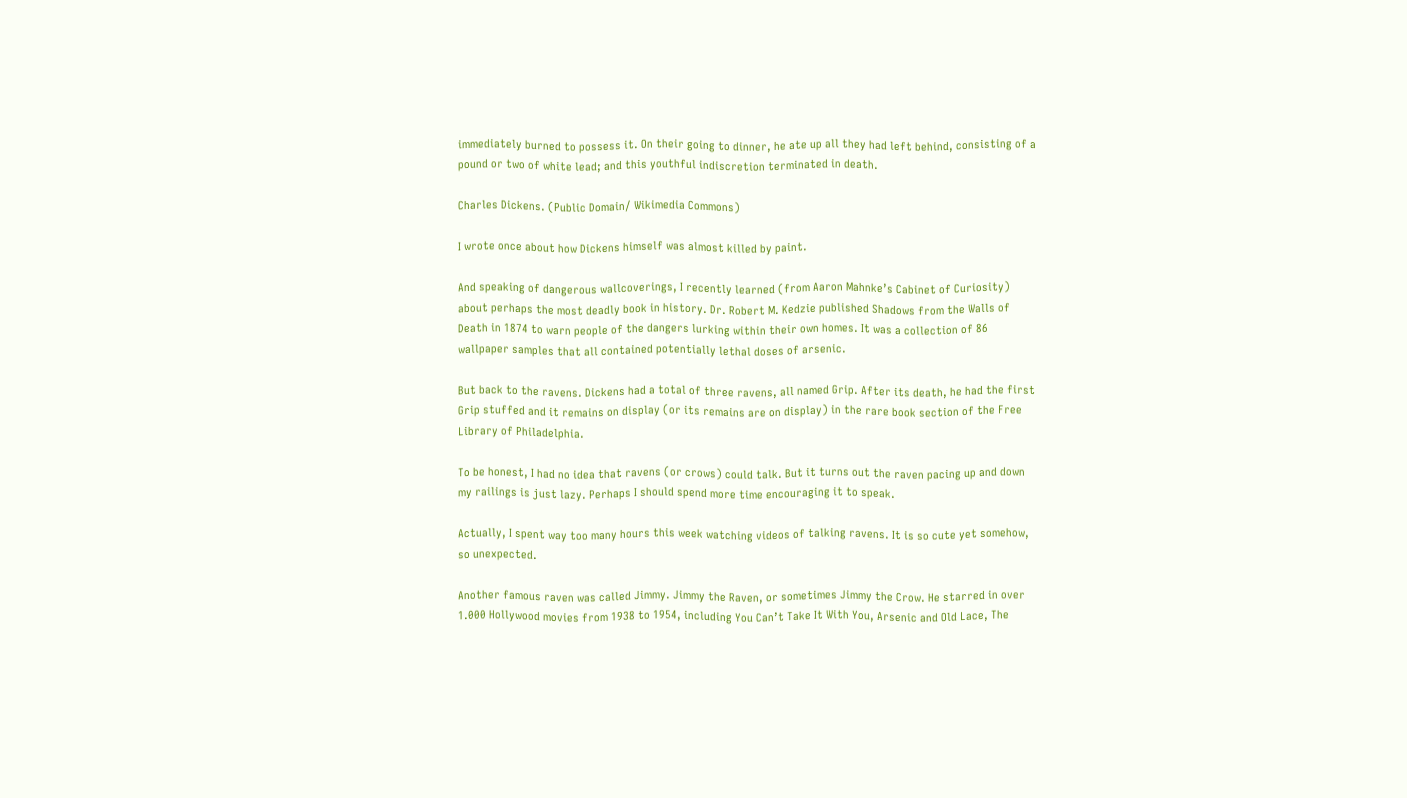immediately burned to possess it. On their going to dinner, he ate up all they had left behind, consisting of a pound or two of white lead; and this youthful indiscretion terminated in death.

Charles Dickens. (Public Domain/ Wikimedia Commons)

I wrote once about how Dickens himself was almost killed by paint.

And speaking of dangerous wallcoverings, I recently learned (from Aaron Mahnke’s Cabinet of Curiosity) about perhaps the most deadly book in history. Dr. Robert M. Kedzie published Shadows from the Walls of Death in 1874 to warn people of the dangers lurking within their own homes. It was a collection of 86 wallpaper samples that all contained potentially lethal doses of arsenic.

But back to the ravens. Dickens had a total of three ravens, all named Grip. After its death, he had the first Grip stuffed and it remains on display (or its remains are on display) in the rare book section of the Free Library of Philadelphia.

To be honest, I had no idea that ravens (or crows) could talk. But it turns out the raven pacing up and down my railings is just lazy. Perhaps I should spend more time encouraging it to speak.

Actually, I spent way too many hours this week watching videos of talking ravens. It is so cute yet somehow, so unexpected.

Another famous raven was called Jimmy. Jimmy the Raven, or sometimes Jimmy the Crow. He starred in over 1.000 Hollywood movies from 1938 to 1954, including You Can’t Take It With You, Arsenic and Old Lace, The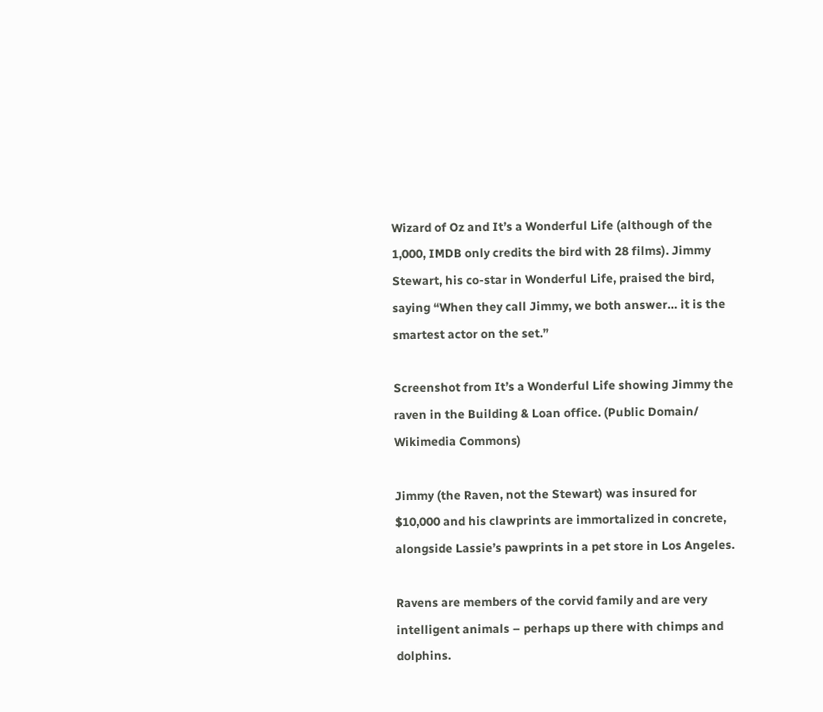Wizard of Oz and It’s a Wonderful Life (although of the 1,000, IMDB only credits the bird with 28 films). Jimmy Stewart, his co-star in Wonderful Life, praised the bird, saying “When they call Jimmy, we both answer… it is the smartest actor on the set.”

Screenshot from It’s a Wonderful Life showing Jimmy the raven in the Building & Loan office. (Public Domain/ Wikimedia Commons)

Jimmy (the Raven, not the Stewart) was insured for $10,000 and his clawprints are immortalized in concrete, alongside Lassie’s pawprints in a pet store in Los Angeles.

Ravens are members of the corvid family and are very intelligent animals – perhaps up there with chimps and dolphins.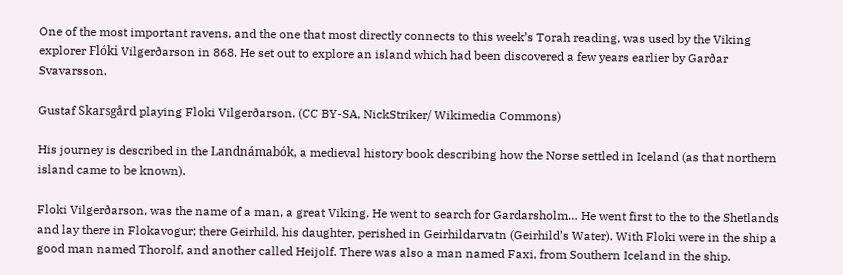One of the most important ravens, and the one that most directly connects to this week’s Torah reading, was used by the Viking explorer Flóki Vilgerðarson in 868. He set out to explore an island which had been discovered a few years earlier by Garðar Svavarsson.

Gustaf Skarsgård playing Floki Vilgerðarson. (CC BY-SA, NickStriker/ Wikimedia Commons)

His journey is described in the Landnámabók, a medieval history book describing how the Norse settled in Iceland (as that northern island came to be known).

Floki Vilgerðarson, was the name of a man, a great Viking. He went to search for Gardarsholm… He went first to the to the Shetlands and lay there in Flokavogur; there Geirhild, his daughter, perished in Geirhildarvatn (Geirhild’s Water). With Floki were in the ship a good man named Thorolf, and another called Heijolf. There was also a man named Faxi, from Southern Iceland in the ship.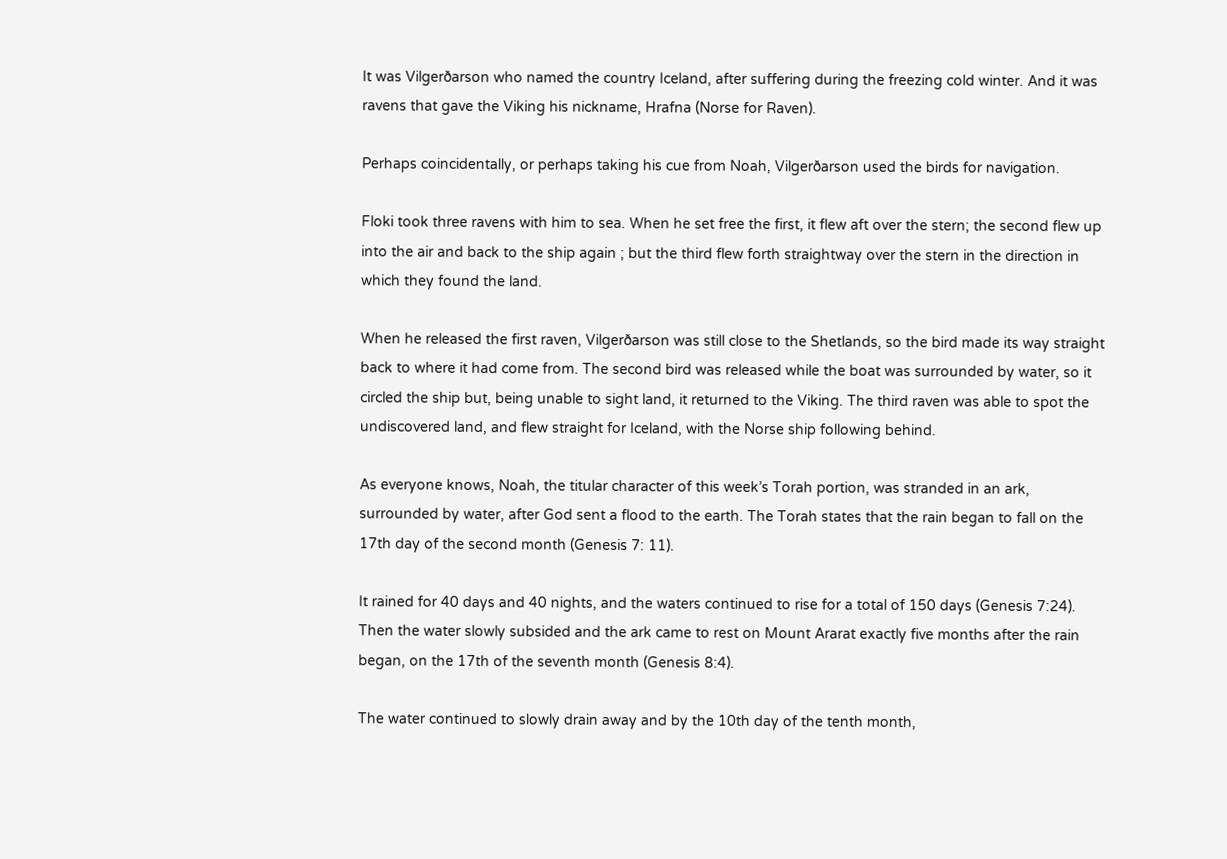It was Vilgerðarson who named the country Iceland, after suffering during the freezing cold winter. And it was ravens that gave the Viking his nickname, Hrafna (Norse for Raven).

Perhaps coincidentally, or perhaps taking his cue from Noah, Vilgerðarson used the birds for navigation.

Floki took three ravens with him to sea. When he set free the first, it flew aft over the stern; the second flew up into the air and back to the ship again ; but the third flew forth straightway over the stern in the direction in which they found the land.

When he released the first raven, Vilgerðarson was still close to the Shetlands, so the bird made its way straight back to where it had come from. The second bird was released while the boat was surrounded by water, so it circled the ship but, being unable to sight land, it returned to the Viking. The third raven was able to spot the undiscovered land, and flew straight for Iceland, with the Norse ship following behind.

As everyone knows, Noah, the titular character of this week’s Torah portion, was stranded in an ark, surrounded by water, after God sent a flood to the earth. The Torah states that the rain began to fall on the 17th day of the second month (Genesis 7: 11).

It rained for 40 days and 40 nights, and the waters continued to rise for a total of 150 days (Genesis 7:24). Then the water slowly subsided and the ark came to rest on Mount Ararat exactly five months after the rain began, on the 17th of the seventh month (Genesis 8:4).

The water continued to slowly drain away and by the 10th day of the tenth month,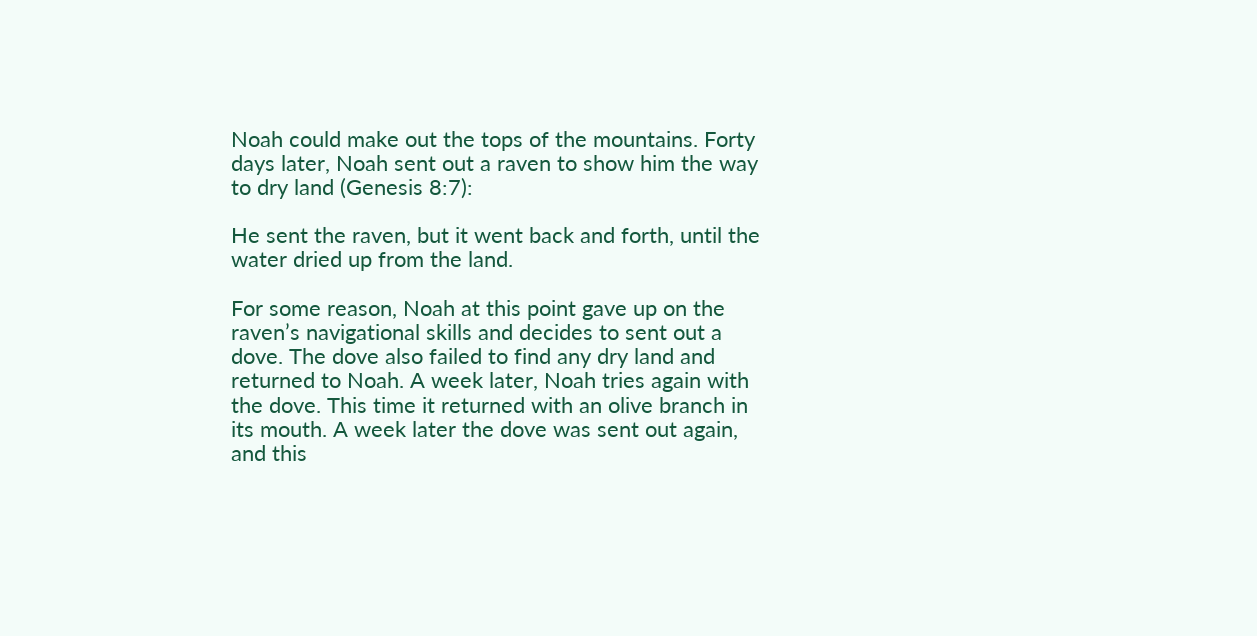Noah could make out the tops of the mountains. Forty days later, Noah sent out a raven to show him the way to dry land (Genesis 8:7):

He sent the raven, but it went back and forth, until the water dried up from the land.

For some reason, Noah at this point gave up on the raven’s navigational skills and decides to sent out a dove. The dove also failed to find any dry land and returned to Noah. A week later, Noah tries again with the dove. This time it returned with an olive branch in its mouth. A week later the dove was sent out again, and this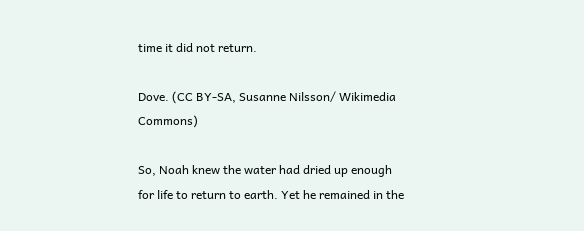time it did not return.

Dove. (CC BY-SA, Susanne Nilsson/ Wikimedia Commons)

So, Noah knew the water had dried up enough for life to return to earth. Yet he remained in the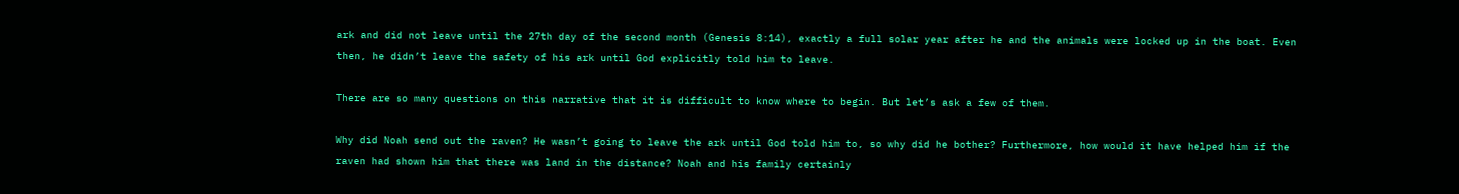ark and did not leave until the 27th day of the second month (Genesis 8:14), exactly a full solar year after he and the animals were locked up in the boat. Even then, he didn’t leave the safety of his ark until God explicitly told him to leave.

There are so many questions on this narrative that it is difficult to know where to begin. But let’s ask a few of them.

Why did Noah send out the raven? He wasn’t going to leave the ark until God told him to, so why did he bother? Furthermore, how would it have helped him if the raven had shown him that there was land in the distance? Noah and his family certainly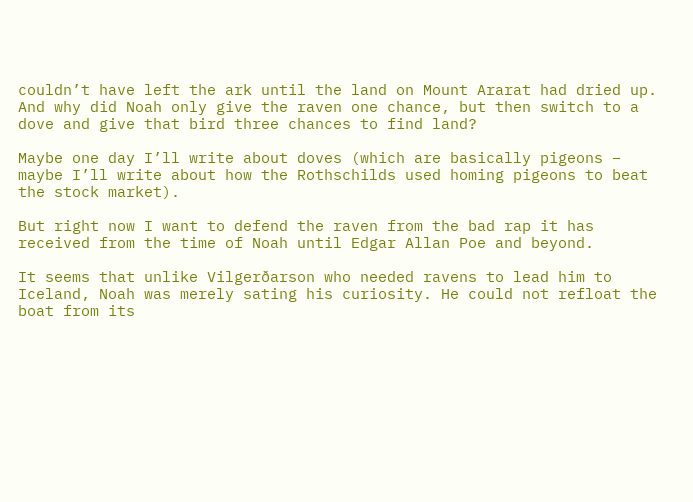couldn’t have left the ark until the land on Mount Ararat had dried up. And why did Noah only give the raven one chance, but then switch to a dove and give that bird three chances to find land?

Maybe one day I’ll write about doves (which are basically pigeons – maybe I’ll write about how the Rothschilds used homing pigeons to beat the stock market).

But right now I want to defend the raven from the bad rap it has received from the time of Noah until Edgar Allan Poe and beyond.

It seems that unlike Vilgerðarson who needed ravens to lead him to Iceland, Noah was merely sating his curiosity. He could not refloat the boat from its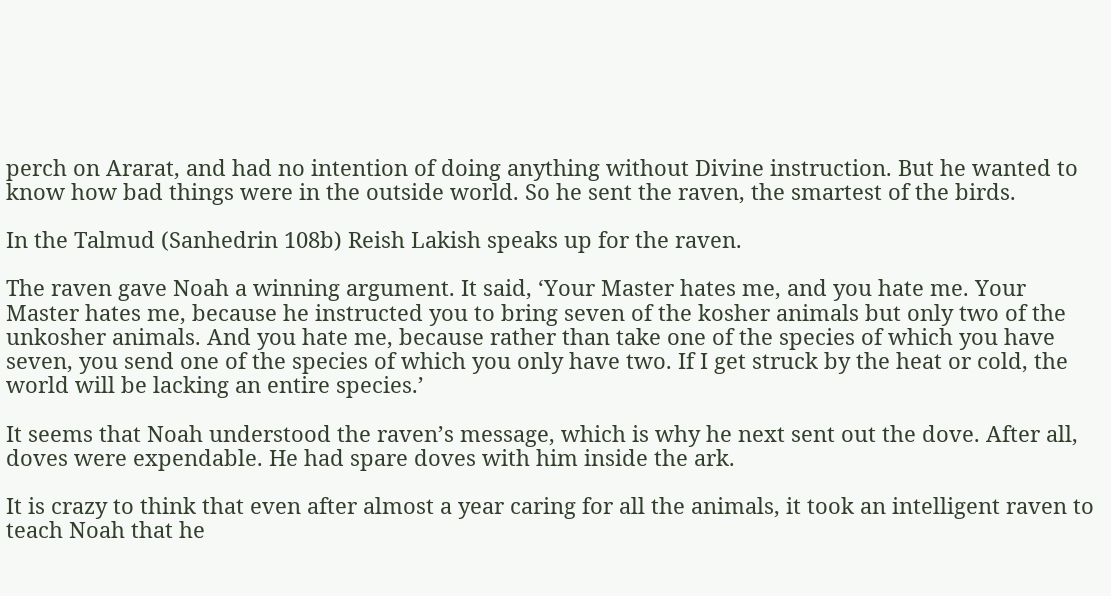perch on Ararat, and had no intention of doing anything without Divine instruction. But he wanted to know how bad things were in the outside world. So he sent the raven, the smartest of the birds.

In the Talmud (Sanhedrin 108b) Reish Lakish speaks up for the raven.

The raven gave Noah a winning argument. It said, ‘Your Master hates me, and you hate me. Your Master hates me, because he instructed you to bring seven of the kosher animals but only two of the unkosher animals. And you hate me, because rather than take one of the species of which you have seven, you send one of the species of which you only have two. If I get struck by the heat or cold, the world will be lacking an entire species.’

It seems that Noah understood the raven’s message, which is why he next sent out the dove. After all, doves were expendable. He had spare doves with him inside the ark.

It is crazy to think that even after almost a year caring for all the animals, it took an intelligent raven to teach Noah that he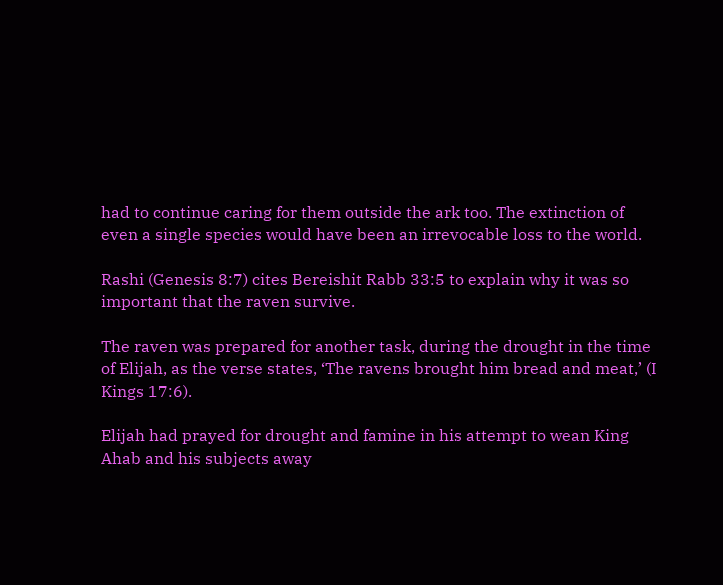had to continue caring for them outside the ark too. The extinction of even a single species would have been an irrevocable loss to the world.

Rashi (Genesis 8:7) cites Bereishit Rabb 33:5 to explain why it was so important that the raven survive.

The raven was prepared for another task, during the drought in the time of Elijah, as the verse states, ‘The ravens brought him bread and meat,’ (I Kings 17:6).

Elijah had prayed for drought and famine in his attempt to wean King Ahab and his subjects away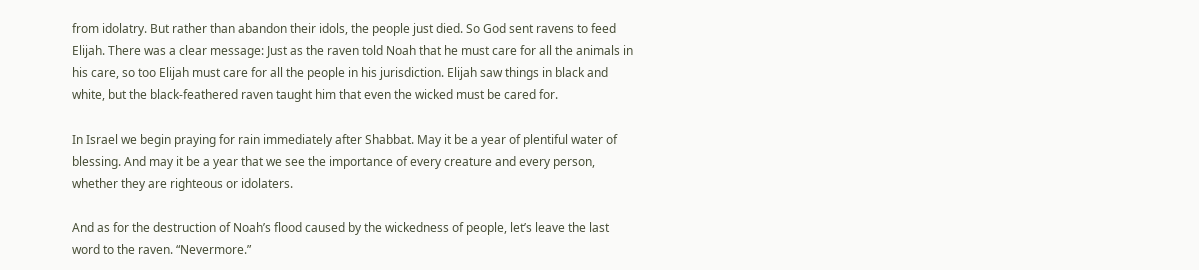from idolatry. But rather than abandon their idols, the people just died. So God sent ravens to feed Elijah. There was a clear message: Just as the raven told Noah that he must care for all the animals in his care, so too Elijah must care for all the people in his jurisdiction. Elijah saw things in black and white, but the black-feathered raven taught him that even the wicked must be cared for.

In Israel we begin praying for rain immediately after Shabbat. May it be a year of plentiful water of blessing. And may it be a year that we see the importance of every creature and every person, whether they are righteous or idolaters.

And as for the destruction of Noah’s flood caused by the wickedness of people, let’s leave the last word to the raven. “Nevermore.”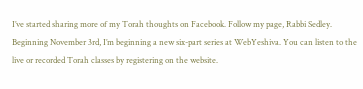I’ve started sharing more of my Torah thoughts on Facebook. Follow my page, Rabbi Sedley. Beginning November 3rd, I’m beginning a new six-part series at WebYeshiva. You can listen to the live or recorded Torah classes by registering on the website.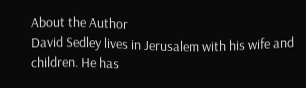About the Author
David Sedley lives in Jerusalem with his wife and children. He has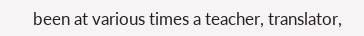been at various times a teacher, translator,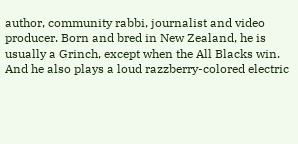author, community rabbi, journalist and video producer. Born and bred in New Zealand, he is usually a Grinch, except when the All Blacks win. And he also plays a loud razzberry-colored electric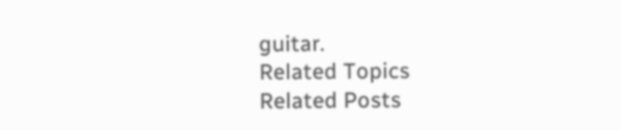guitar.
Related Topics
Related Posts